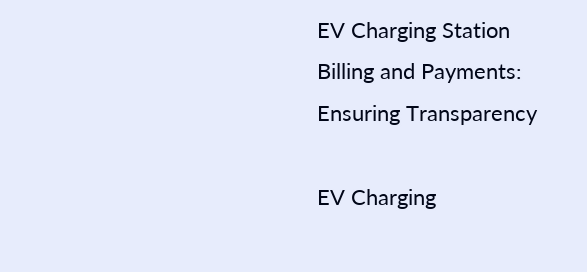EV Charging Station Billing and Payments: Ensuring Transparency

EV Charging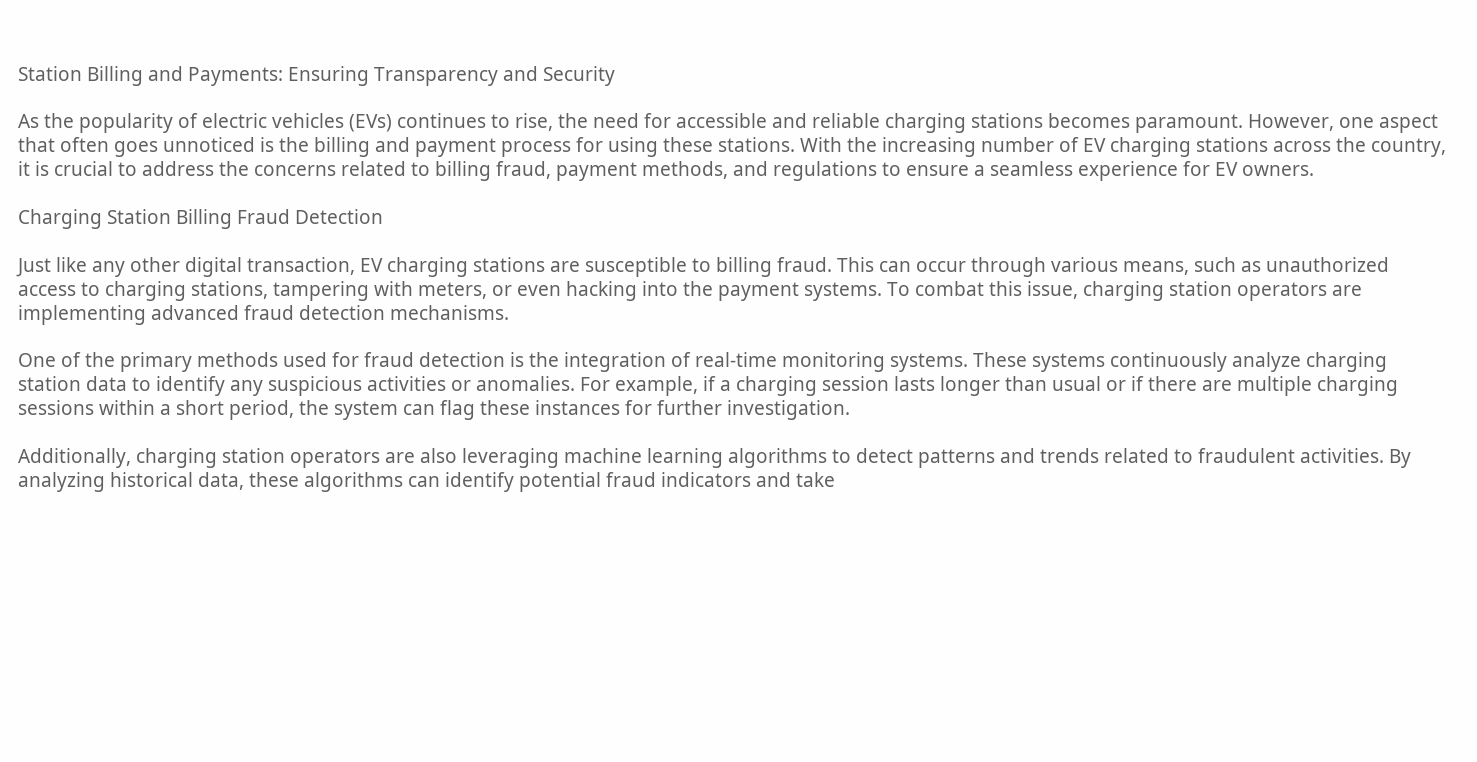Station Billing and Payments: Ensuring Transparency and Security

As the popularity of electric vehicles (EVs) continues to rise, the need for accessible and reliable charging stations becomes paramount. However, one aspect that often goes unnoticed is the billing and payment process for using these stations. With the increasing number of EV charging stations across the country, it is crucial to address the concerns related to billing fraud, payment methods, and regulations to ensure a seamless experience for EV owners.

Charging Station Billing Fraud Detection

Just like any other digital transaction, EV charging stations are susceptible to billing fraud. This can occur through various means, such as unauthorized access to charging stations, tampering with meters, or even hacking into the payment systems. To combat this issue, charging station operators are implementing advanced fraud detection mechanisms.

One of the primary methods used for fraud detection is the integration of real-time monitoring systems. These systems continuously analyze charging station data to identify any suspicious activities or anomalies. For example, if a charging session lasts longer than usual or if there are multiple charging sessions within a short period, the system can flag these instances for further investigation.

Additionally, charging station operators are also leveraging machine learning algorithms to detect patterns and trends related to fraudulent activities. By analyzing historical data, these algorithms can identify potential fraud indicators and take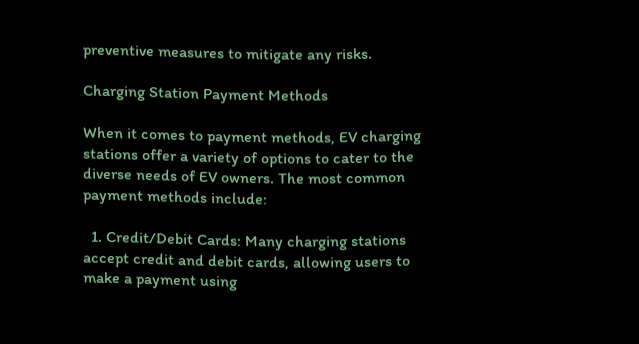preventive measures to mitigate any risks.

Charging Station Payment Methods

When it comes to payment methods, EV charging stations offer a variety of options to cater to the diverse needs of EV owners. The most common payment methods include:

  1. Credit/Debit Cards: Many charging stations accept credit and debit cards, allowing users to make a payment using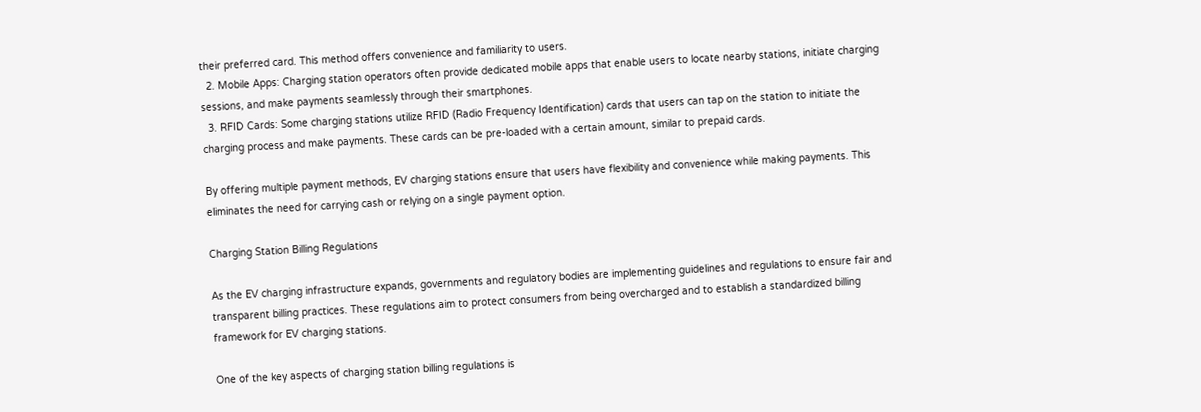their preferred card. This method offers convenience and familiarity to users.
  2. Mobile Apps: Charging station operators often provide dedicated mobile apps that enable users to locate nearby stations, initiate charging sessions, and make payments seamlessly through their smartphones.
  3. RFID Cards: Some charging stations utilize RFID (Radio Frequency Identification) cards that users can tap on the station to initiate the charging process and make payments. These cards can be pre-loaded with a certain amount, similar to prepaid cards.

By offering multiple payment methods, EV charging stations ensure that users have flexibility and convenience while making payments. This eliminates the need for carrying cash or relying on a single payment option.

Charging Station Billing Regulations

As the EV charging infrastructure expands, governments and regulatory bodies are implementing guidelines and regulations to ensure fair and transparent billing practices. These regulations aim to protect consumers from being overcharged and to establish a standardized billing framework for EV charging stations.

One of the key aspects of charging station billing regulations is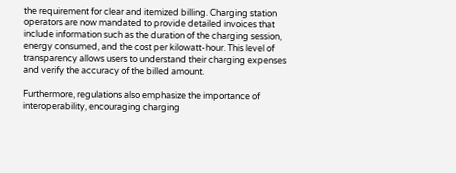the requirement for clear and itemized billing. Charging station operators are now mandated to provide detailed invoices that include information such as the duration of the charging session, energy consumed, and the cost per kilowatt-hour. This level of transparency allows users to understand their charging expenses and verify the accuracy of the billed amount.

Furthermore, regulations also emphasize the importance of interoperability, encouraging charging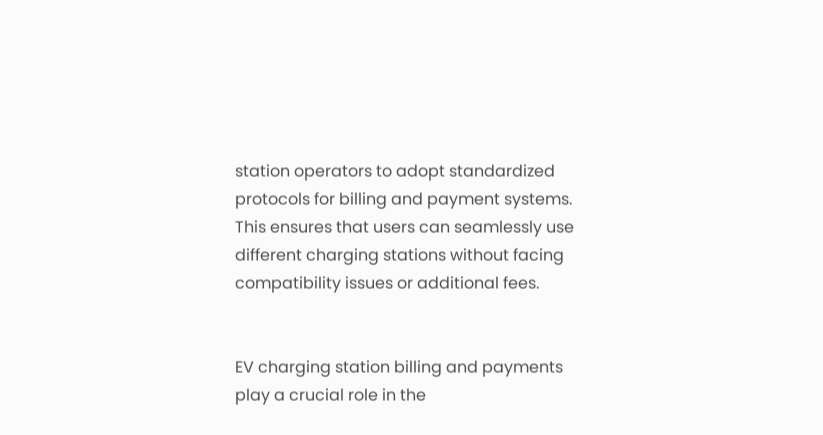station operators to adopt standardized protocols for billing and payment systems. This ensures that users can seamlessly use different charging stations without facing compatibility issues or additional fees.


EV charging station billing and payments play a crucial role in the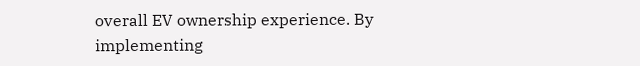overall EV ownership experience. By implementing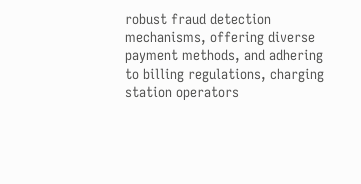robust fraud detection mechanisms, offering diverse payment methods, and adhering to billing regulations, charging station operators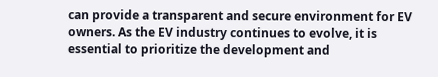can provide a transparent and secure environment for EV owners. As the EV industry continues to evolve, it is essential to prioritize the development and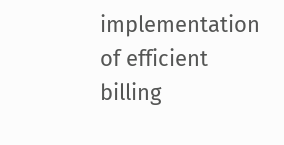implementation of efficient billing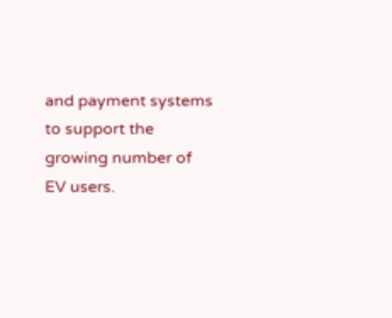and payment systems to support the growing number of EV users.